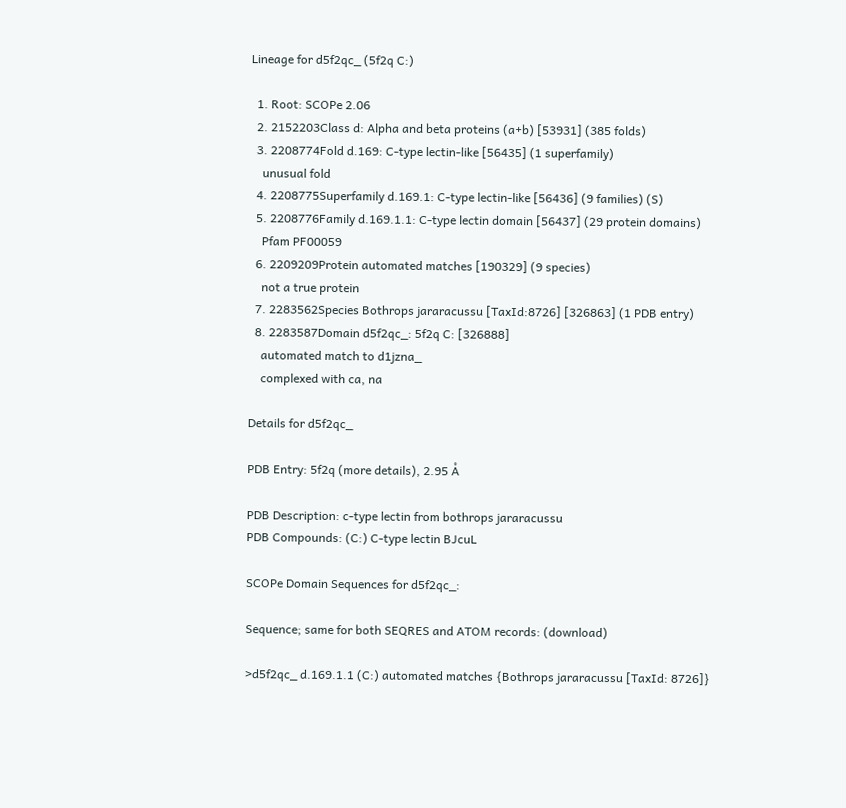Lineage for d5f2qc_ (5f2q C:)

  1. Root: SCOPe 2.06
  2. 2152203Class d: Alpha and beta proteins (a+b) [53931] (385 folds)
  3. 2208774Fold d.169: C-type lectin-like [56435] (1 superfamily)
    unusual fold
  4. 2208775Superfamily d.169.1: C-type lectin-like [56436] (9 families) (S)
  5. 2208776Family d.169.1.1: C-type lectin domain [56437] (29 protein domains)
    Pfam PF00059
  6. 2209209Protein automated matches [190329] (9 species)
    not a true protein
  7. 2283562Species Bothrops jararacussu [TaxId:8726] [326863] (1 PDB entry)
  8. 2283587Domain d5f2qc_: 5f2q C: [326888]
    automated match to d1jzna_
    complexed with ca, na

Details for d5f2qc_

PDB Entry: 5f2q (more details), 2.95 Å

PDB Description: c-type lectin from bothrops jararacussu
PDB Compounds: (C:) C-type lectin BJcuL

SCOPe Domain Sequences for d5f2qc_:

Sequence; same for both SEQRES and ATOM records: (download)

>d5f2qc_ d.169.1.1 (C:) automated matches {Bothrops jararacussu [TaxId: 8726]}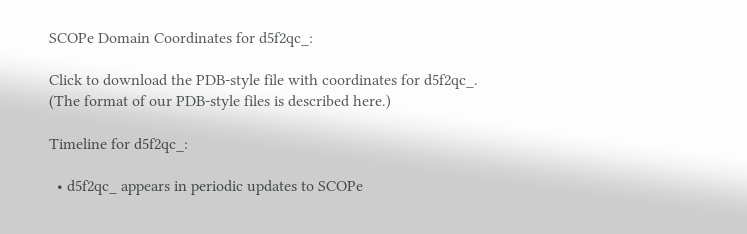SCOPe Domain Coordinates for d5f2qc_:

Click to download the PDB-style file with coordinates for d5f2qc_.
(The format of our PDB-style files is described here.)

Timeline for d5f2qc_:

  • d5f2qc_ appears in periodic updates to SCOPe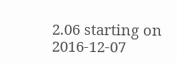2.06 starting on 2016-12-07